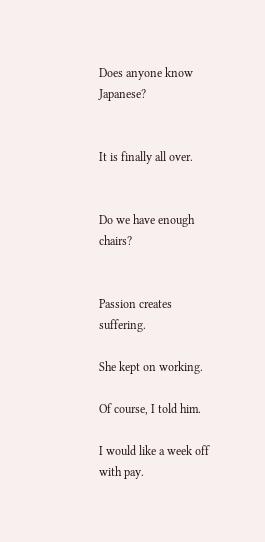Does anyone know Japanese?


It is finally all over.


Do we have enough chairs?


Passion creates suffering.

She kept on working.

Of course, I told him.

I would like a week off with pay.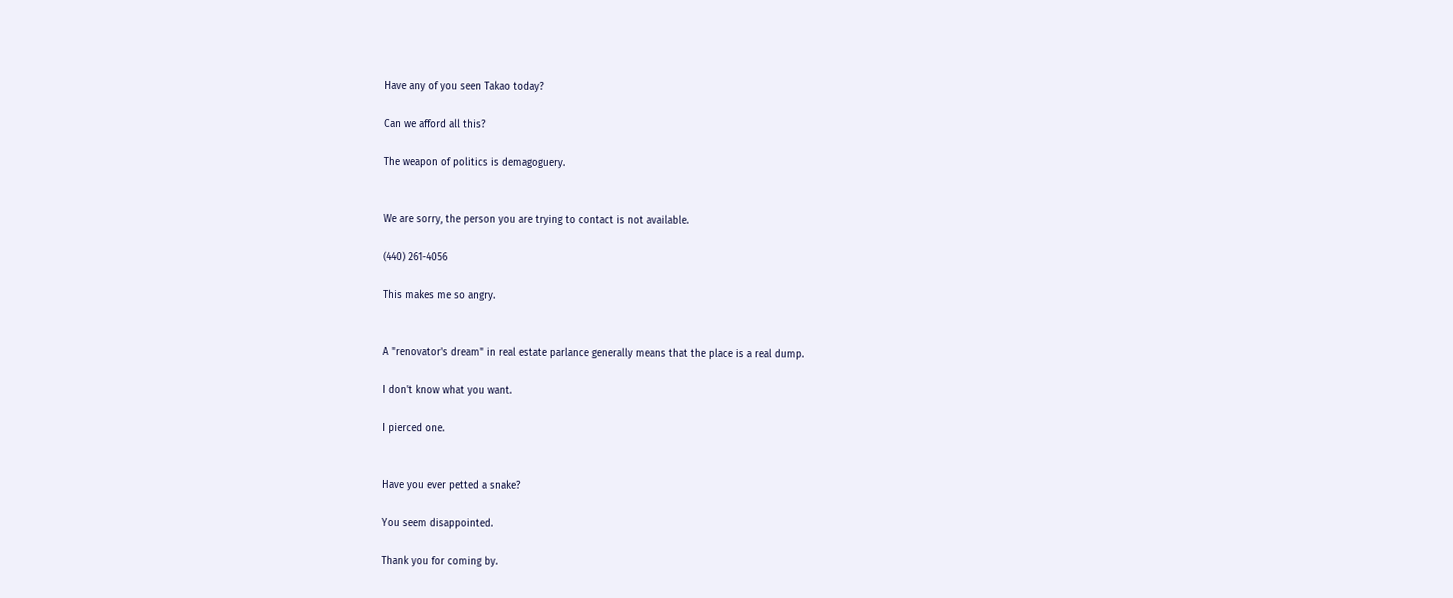Have any of you seen Takao today?

Can we afford all this?

The weapon of politics is demagoguery.


We are sorry, the person you are trying to contact is not available.

(440) 261-4056

This makes me so angry.


A "renovator's dream" in real estate parlance generally means that the place is a real dump.

I don't know what you want.

I pierced one.


Have you ever petted a snake?

You seem disappointed.

Thank you for coming by.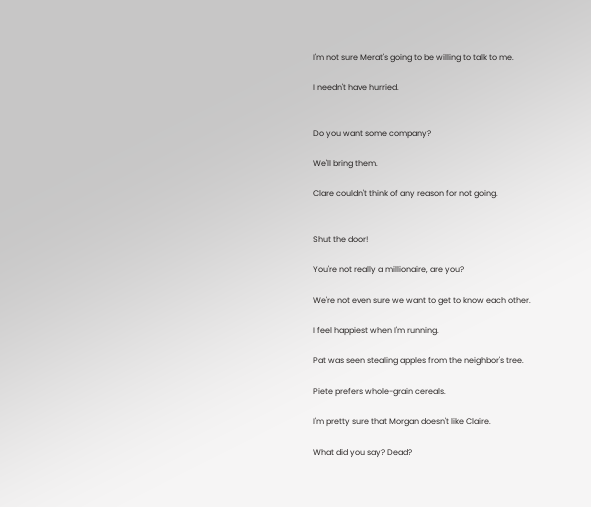I'm not sure Merat's going to be willing to talk to me.

I needn't have hurried.


Do you want some company?

We'll bring them.

Clare couldn't think of any reason for not going.


Shut the door!

You're not really a millionaire, are you?

We're not even sure we want to get to know each other.

I feel happiest when I'm running.

Pat was seen stealing apples from the neighbor's tree.

Piete prefers whole-grain cereals.

I'm pretty sure that Morgan doesn't like Claire.

What did you say? Dead?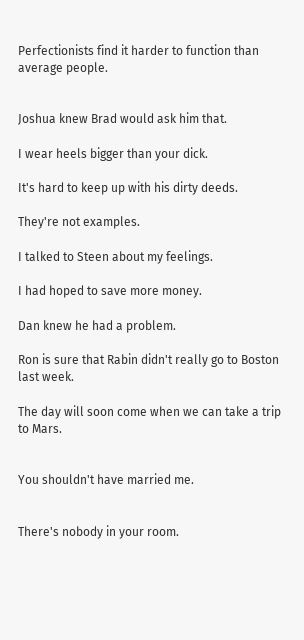Perfectionists find it harder to function than average people.


Joshua knew Brad would ask him that.

I wear heels bigger than your dick.

It's hard to keep up with his dirty deeds.

They're not examples.

I talked to Steen about my feelings.

I had hoped to save more money.

Dan knew he had a problem.

Ron is sure that Rabin didn't really go to Boston last week.

The day will soon come when we can take a trip to Mars.


You shouldn't have married me.


There's nobody in your room.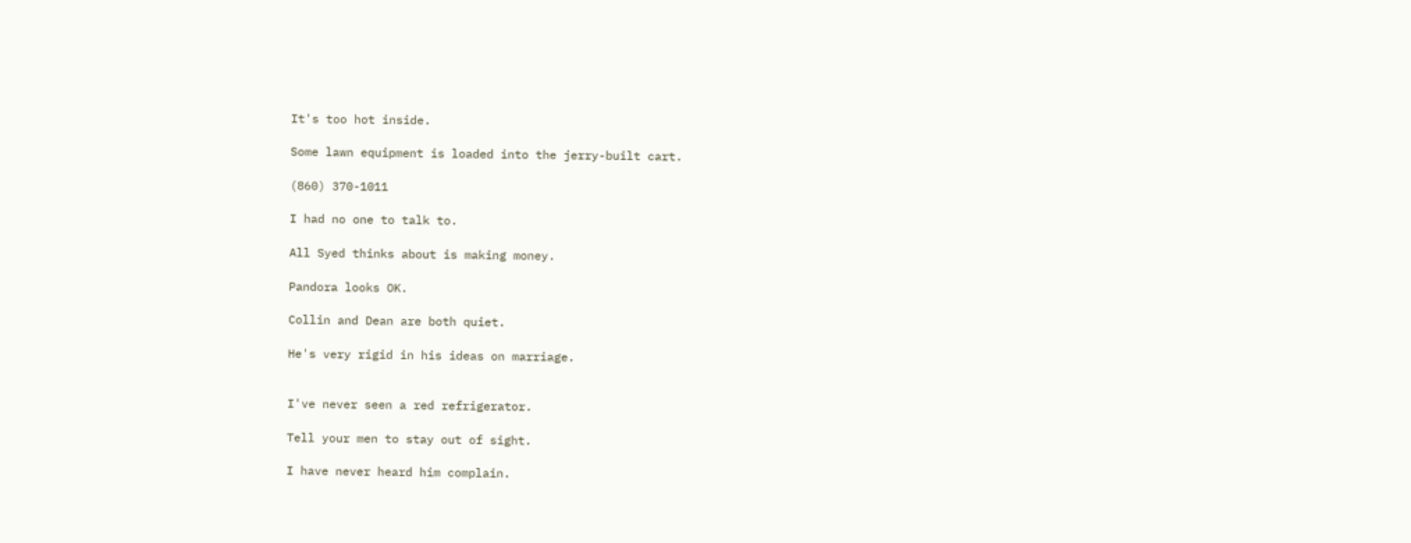It's too hot inside.

Some lawn equipment is loaded into the jerry-built cart.

(860) 370-1011

I had no one to talk to.

All Syed thinks about is making money.

Pandora looks OK.

Collin and Dean are both quiet.

He's very rigid in his ideas on marriage.


I've never seen a red refrigerator.

Tell your men to stay out of sight.

I have never heard him complain.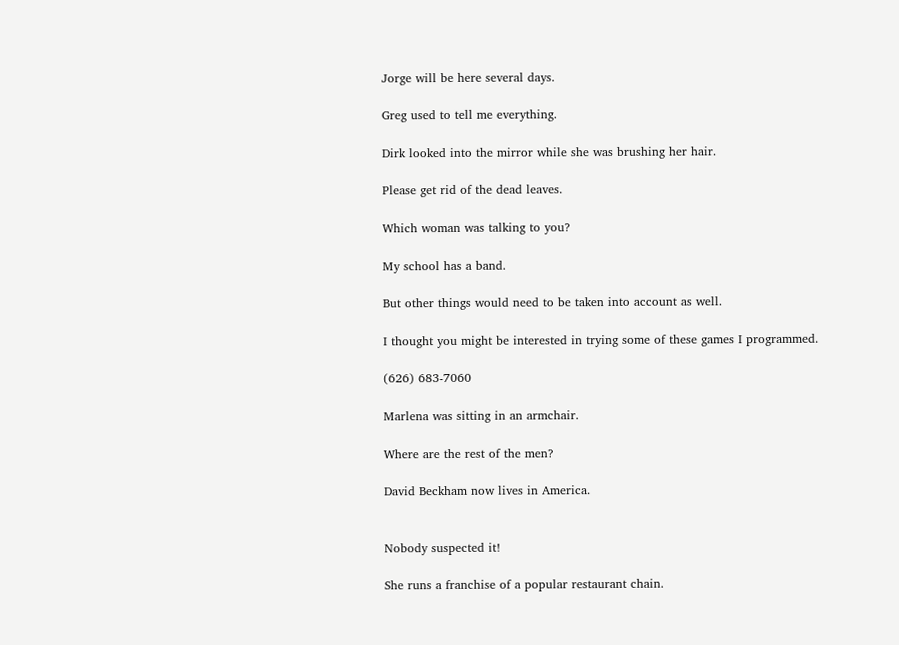Jorge will be here several days.

Greg used to tell me everything.

Dirk looked into the mirror while she was brushing her hair.

Please get rid of the dead leaves.

Which woman was talking to you?

My school has a band.

But other things would need to be taken into account as well.

I thought you might be interested in trying some of these games I programmed.

(626) 683-7060

Marlena was sitting in an armchair.

Where are the rest of the men?

David Beckham now lives in America.


Nobody suspected it!

She runs a franchise of a popular restaurant chain.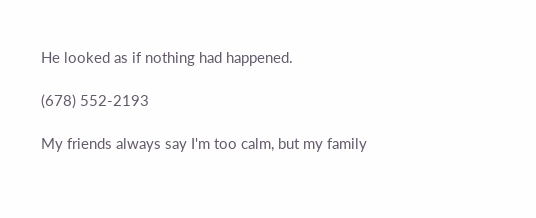He looked as if nothing had happened.

(678) 552-2193

My friends always say I'm too calm, but my family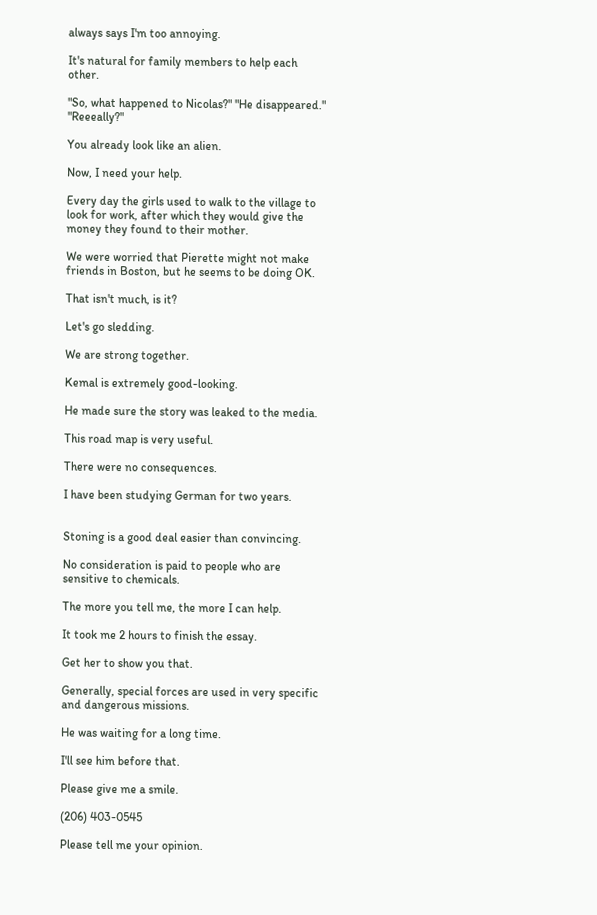always says I'm too annoying.

It's natural for family members to help each other.

"So, what happened to Nicolas?" "He disappeared." "Reeeally?"

You already look like an alien.

Now, I need your help.

Every day the girls used to walk to the village to look for work, after which they would give the money they found to their mother.

We were worried that Pierette might not make friends in Boston, but he seems to be doing OK.

That isn't much, is it?

Let's go sledding.

We are strong together.

Kemal is extremely good-looking.

He made sure the story was leaked to the media.

This road map is very useful.

There were no consequences.

I have been studying German for two years.


Stoning is a good deal easier than convincing.

No consideration is paid to people who are sensitive to chemicals.

The more you tell me, the more I can help.

It took me 2 hours to finish the essay.

Get her to show you that.

Generally, special forces are used in very specific and dangerous missions.

He was waiting for a long time.

I'll see him before that.

Please give me a smile.

(206) 403-0545

Please tell me your opinion.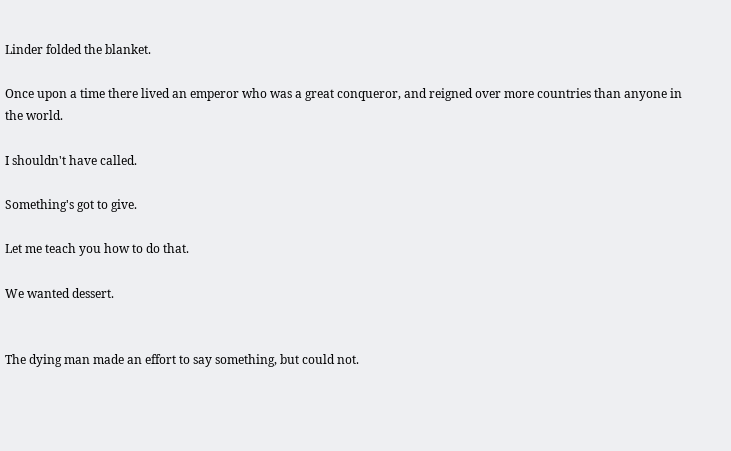Linder folded the blanket.

Once upon a time there lived an emperor who was a great conqueror, and reigned over more countries than anyone in the world.

I shouldn't have called.

Something's got to give.

Let me teach you how to do that.

We wanted dessert.


The dying man made an effort to say something, but could not.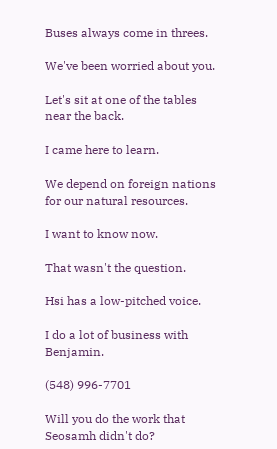Buses always come in threes.

We've been worried about you.

Let's sit at one of the tables near the back.

I came here to learn.

We depend on foreign nations for our natural resources.

I want to know now.

That wasn't the question.

Hsi has a low-pitched voice.

I do a lot of business with Benjamin.

(548) 996-7701

Will you do the work that Seosamh didn't do?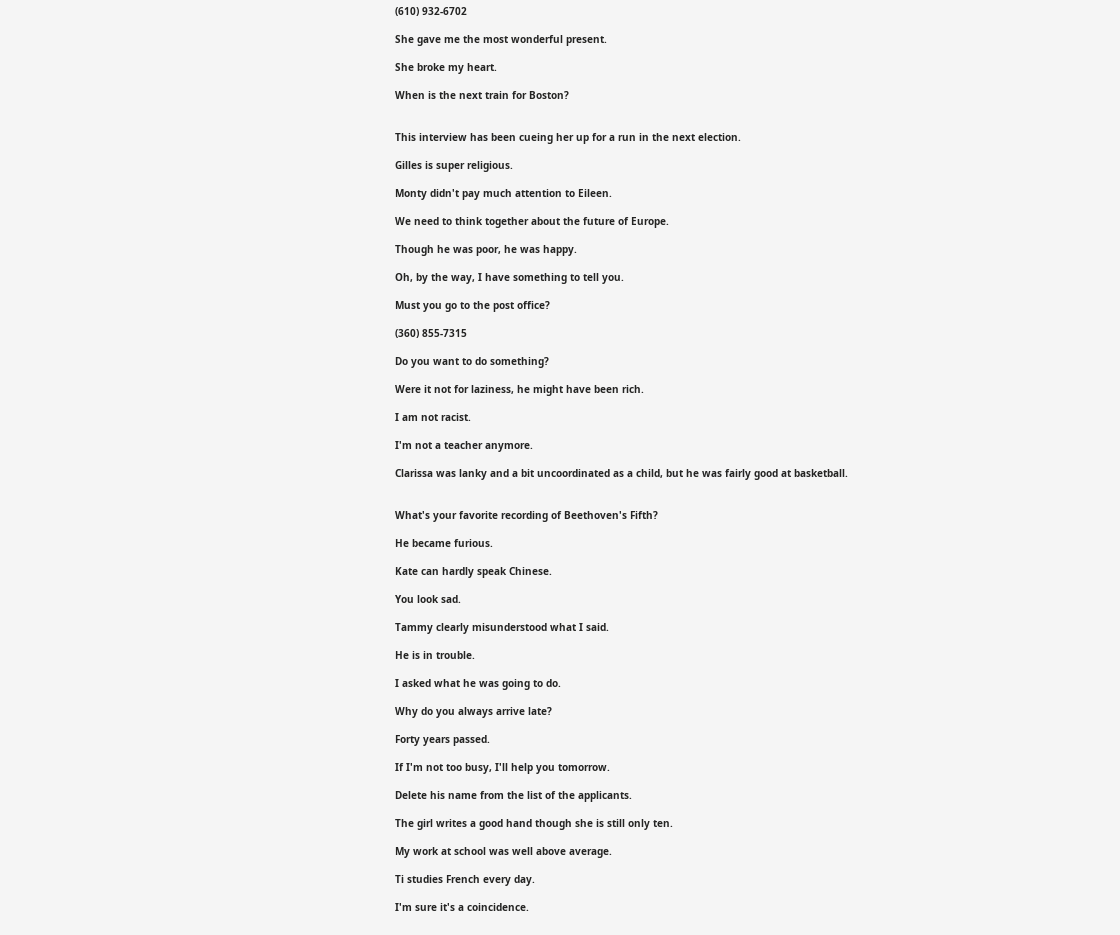(610) 932-6702

She gave me the most wonderful present.

She broke my heart.

When is the next train for Boston?


This interview has been cueing her up for a run in the next election.

Gilles is super religious.

Monty didn't pay much attention to Eileen.

We need to think together about the future of Europe.

Though he was poor, he was happy.

Oh, by the way, I have something to tell you.

Must you go to the post office?

(360) 855-7315

Do you want to do something?

Were it not for laziness, he might have been rich.

I am not racist.

I'm not a teacher anymore.

Clarissa was lanky and a bit uncoordinated as a child, but he was fairly good at basketball.


What's your favorite recording of Beethoven's Fifth?

He became furious.

Kate can hardly speak Chinese.

You look sad.

Tammy clearly misunderstood what I said.

He is in trouble.

I asked what he was going to do.

Why do you always arrive late?

Forty years passed.

If I'm not too busy, I'll help you tomorrow.

Delete his name from the list of the applicants.

The girl writes a good hand though she is still only ten.

My work at school was well above average.

Ti studies French every day.

I'm sure it's a coincidence.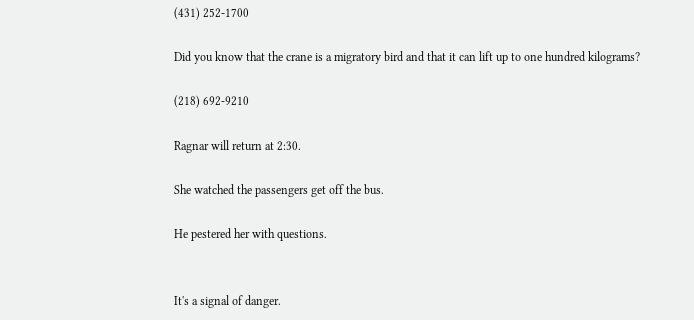(431) 252-1700

Did you know that the crane is a migratory bird and that it can lift up to one hundred kilograms?

(218) 692-9210

Ragnar will return at 2:30.

She watched the passengers get off the bus.

He pestered her with questions.


It's a signal of danger.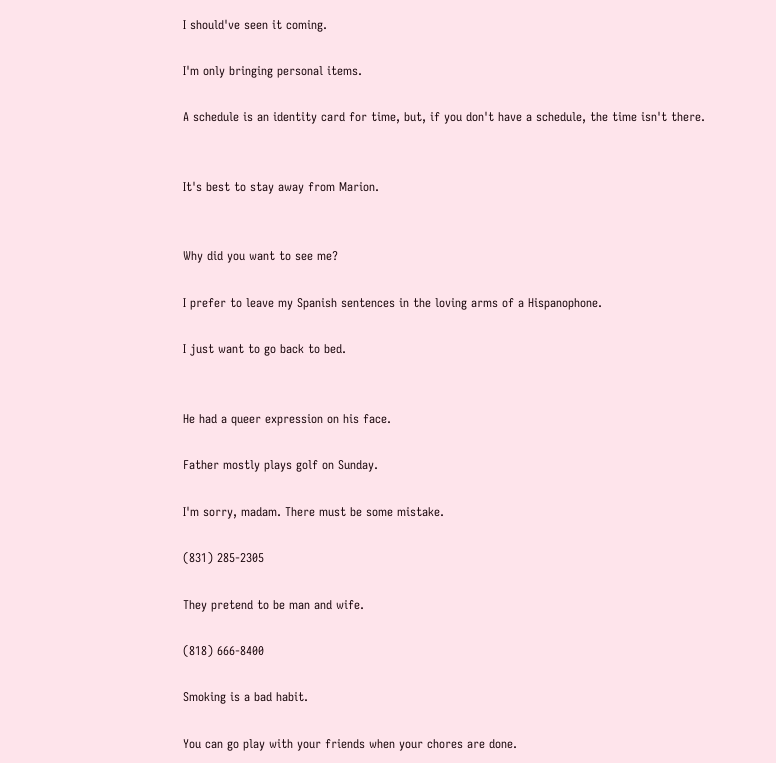I should've seen it coming.

I'm only bringing personal items.

A schedule is an identity card for time, but, if you don't have a schedule, the time isn't there.


It's best to stay away from Marion.


Why did you want to see me?

I prefer to leave my Spanish sentences in the loving arms of a Hispanophone.

I just want to go back to bed.


He had a queer expression on his face.

Father mostly plays golf on Sunday.

I'm sorry, madam. There must be some mistake.

(831) 285-2305

They pretend to be man and wife.

(818) 666-8400

Smoking is a bad habit.

You can go play with your friends when your chores are done.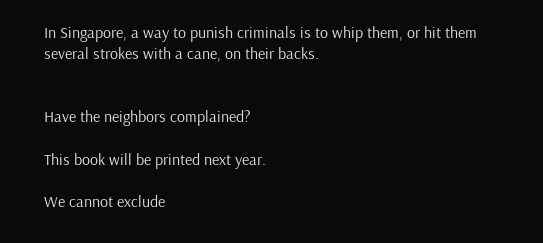In Singapore, a way to punish criminals is to whip them, or hit them several strokes with a cane, on their backs.


Have the neighbors complained?

This book will be printed next year.

We cannot exclude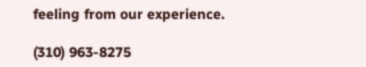feeling from our experience.

(310) 963-8275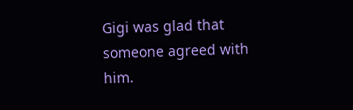Gigi was glad that someone agreed with him.